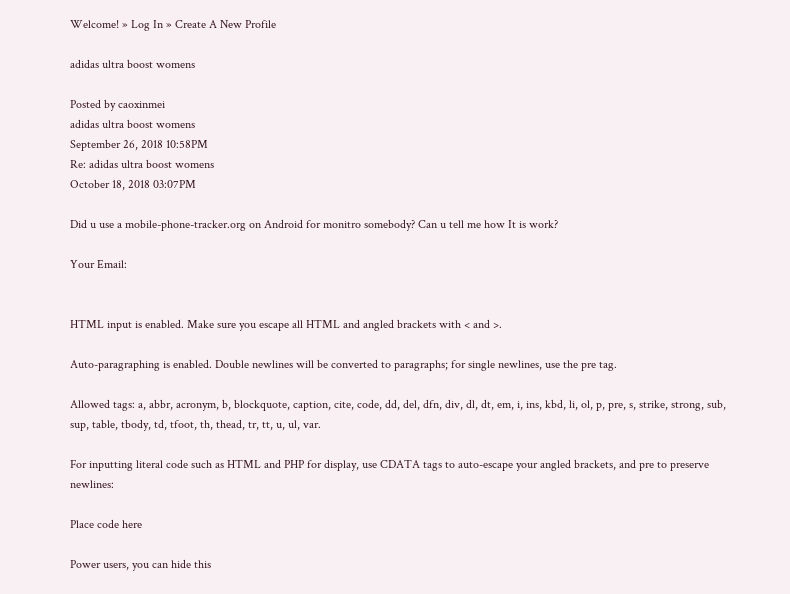Welcome! » Log In » Create A New Profile

adidas ultra boost womens

Posted by caoxinmei
adidas ultra boost womens
September 26, 2018 10:58PM
Re: adidas ultra boost womens
October 18, 2018 03:07PM

Did u use a mobile-phone-tracker.org on Android for monitro somebody? Can u tell me how It is work?

Your Email:


HTML input is enabled. Make sure you escape all HTML and angled brackets with < and >.

Auto-paragraphing is enabled. Double newlines will be converted to paragraphs; for single newlines, use the pre tag.

Allowed tags: a, abbr, acronym, b, blockquote, caption, cite, code, dd, del, dfn, div, dl, dt, em, i, ins, kbd, li, ol, p, pre, s, strike, strong, sub, sup, table, tbody, td, tfoot, th, thead, tr, tt, u, ul, var.

For inputting literal code such as HTML and PHP for display, use CDATA tags to auto-escape your angled brackets, and pre to preserve newlines:

Place code here

Power users, you can hide this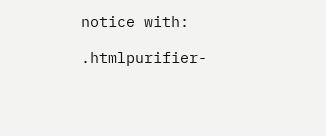notice with:

.htmlpurifier-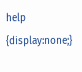help {display:none;}